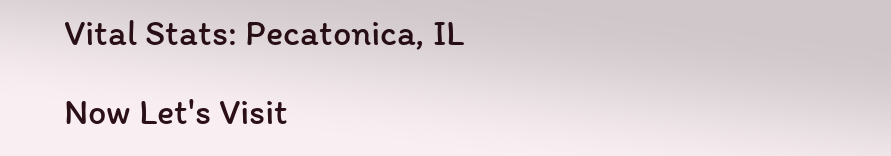Vital Stats: Pecatonica, IL

Now Let's Visit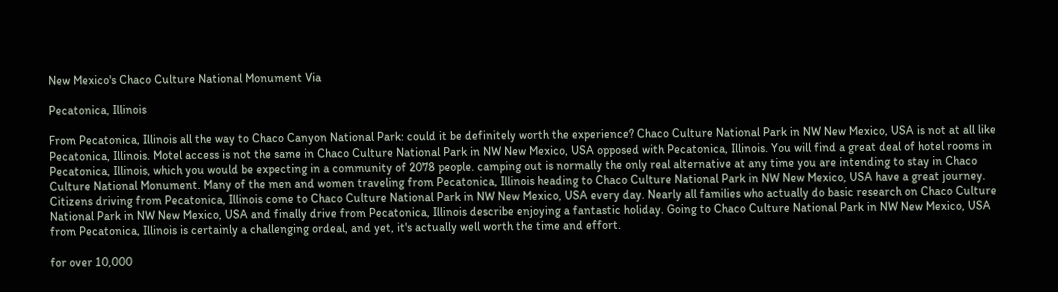New Mexico's Chaco Culture National Monument Via

Pecatonica, Illinois

From Pecatonica, Illinois all the way to Chaco Canyon National Park: could it be definitely worth the experience? Chaco Culture National Park in NW New Mexico, USA is not at all like Pecatonica, Illinois. Motel access is not the same in Chaco Culture National Park in NW New Mexico, USA opposed with Pecatonica, Illinois. You will find a great deal of hotel rooms in Pecatonica, Illinois, which you would be expecting in a community of 2078 people. camping out is normally the only real alternative at any time you are intending to stay in Chaco Culture National Monument. Many of the men and women traveling from Pecatonica, Illinois heading to Chaco Culture National Park in NW New Mexico, USA have a great journey. Citizens driving from Pecatonica, Illinois come to Chaco Culture National Park in NW New Mexico, USA every day. Nearly all families who actually do basic research on Chaco Culture National Park in NW New Mexico, USA and finally drive from Pecatonica, Illinois describe enjoying a fantastic holiday. Going to Chaco Culture National Park in NW New Mexico, USA from Pecatonica, Illinois is certainly a challenging ordeal, and yet, it's actually well worth the time and effort.

for over 10,000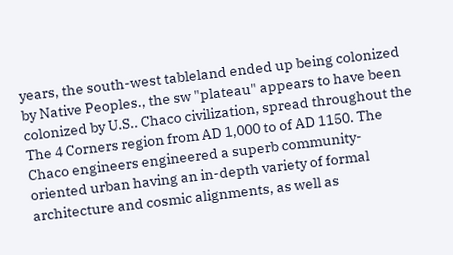years, the south-west tableland ended up being colonized by Native Peoples., the sw "plateau" appears to have been colonized by U.S.. Chaco civilization, spread throughout the The 4 Corners region from AD 1,000 to of AD 1150. The Chaco engineers engineered a superb community-oriented urban having an in-depth variety of formal architecture and cosmic alignments, as well as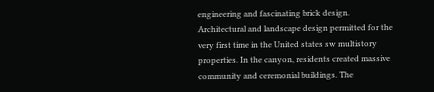engineering and fascinating brick design. Architectural and landscape design permitted for the very first time in the United states sw multistory properties. In the canyon, residents created massive community and ceremonial buildings. The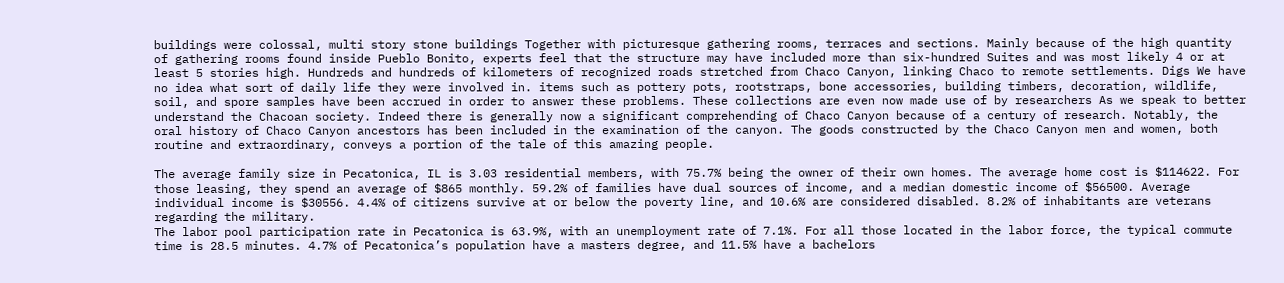buildings were colossal, multi story stone buildings Together with picturesque gathering rooms, terraces and sections. Mainly because of the high quantity of gathering rooms found inside Pueblo Bonito, experts feel that the structure may have included more than six-hundred Suites and was most likely 4 or at least 5 stories high. Hundreds and hundreds of kilometers of recognized roads stretched from Chaco Canyon, linking Chaco to remote settlements. Digs We have no idea what sort of daily life they were involved in. items such as pottery pots, rootstraps, bone accessories, building timbers, decoration, wildlife, soil, and spore samples have been accrued in order to answer these problems. These collections are even now made use of by researchers As we speak to better understand the Chacoan society. Indeed there is generally now a significant comprehending of Chaco Canyon because of a century of research. Notably, the oral history of Chaco Canyon ancestors has been included in the examination of the canyon. The goods constructed by the Chaco Canyon men and women, both routine and extraordinary, conveys a portion of the tale of this amazing people.

The average family size in Pecatonica, IL is 3.03 residential members, with 75.7% being the owner of their own homes. The average home cost is $114622. For those leasing, they spend an average of $865 monthly. 59.2% of families have dual sources of income, and a median domestic income of $56500. Average individual income is $30556. 4.4% of citizens survive at or below the poverty line, and 10.6% are considered disabled. 8.2% of inhabitants are veterans regarding the military.
The labor pool participation rate in Pecatonica is 63.9%, with an unemployment rate of 7.1%. For all those located in the labor force, the typical commute time is 28.5 minutes. 4.7% of Pecatonica’s population have a masters degree, and 11.5% have a bachelors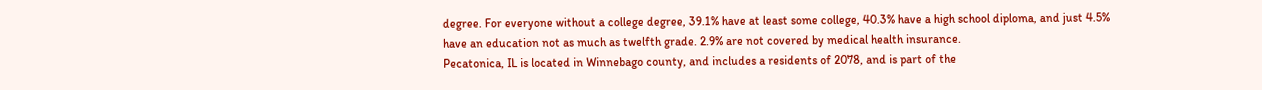degree. For everyone without a college degree, 39.1% have at least some college, 40.3% have a high school diploma, and just 4.5% have an education not as much as twelfth grade. 2.9% are not covered by medical health insurance.
Pecatonica, IL is located in Winnebago county, and includes a residents of 2078, and is part of the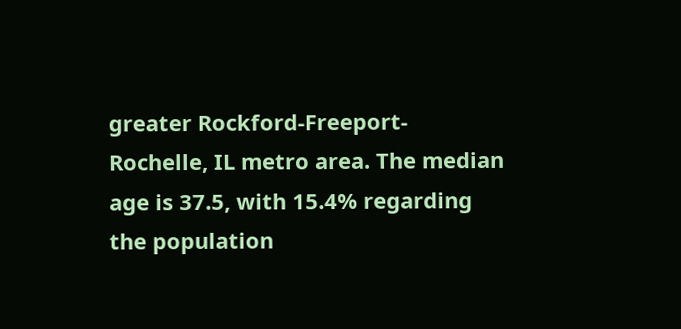greater Rockford-Freeport-Rochelle, IL metro area. The median age is 37.5, with 15.4% regarding the population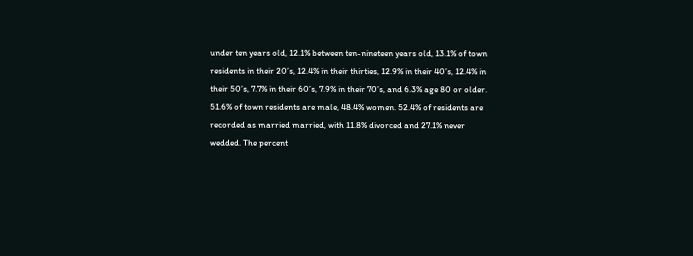under ten years old, 12.1% between ten-nineteen years old, 13.1% of town residents in their 20’s, 12.4% in their thirties, 12.9% in their 40’s, 12.4% in their 50’s, 7.7% in their 60’s, 7.9% in their 70’s, and 6.3% age 80 or older. 51.6% of town residents are male, 48.4% women. 52.4% of residents are recorded as married married, with 11.8% divorced and 27.1% never wedded. The percent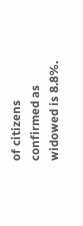of citizens confirmed as widowed is 8.8%.